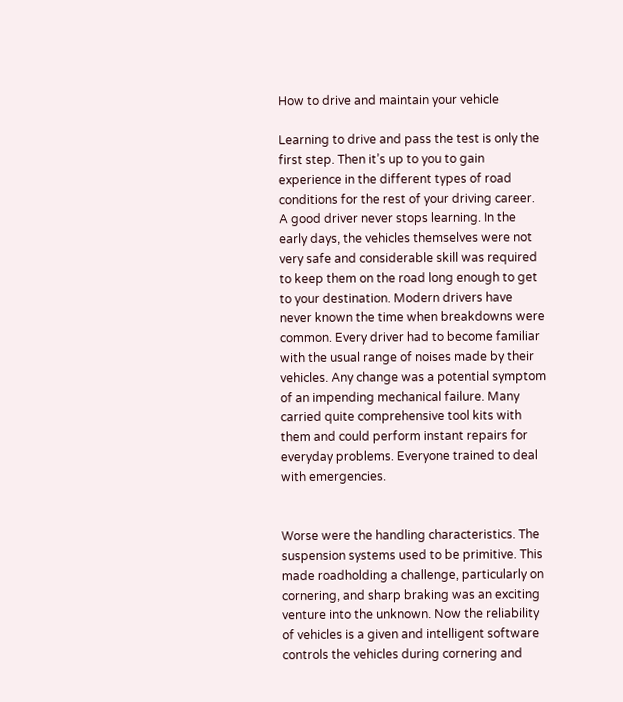How to drive and maintain your vehicle

Learning to drive and pass the test is only the first step. Then it’s up to you to gain experience in the different types of road conditions for the rest of your driving career. A good driver never stops learning. In the early days, the vehicles themselves were not very safe and considerable skill was required to keep them on the road long enough to get to your destination. Modern drivers have never known the time when breakdowns were common. Every driver had to become familiar with the usual range of noises made by their vehicles. Any change was a potential symptom of an impending mechanical failure. Many carried quite comprehensive tool kits with them and could perform instant repairs for everyday problems. Everyone trained to deal with emergencies.


Worse were the handling characteristics. The suspension systems used to be primitive. This made roadholding a challenge, particularly on cornering, and sharp braking was an exciting venture into the unknown. Now the reliability of vehicles is a given and intelligent software controls the vehicles during cornering and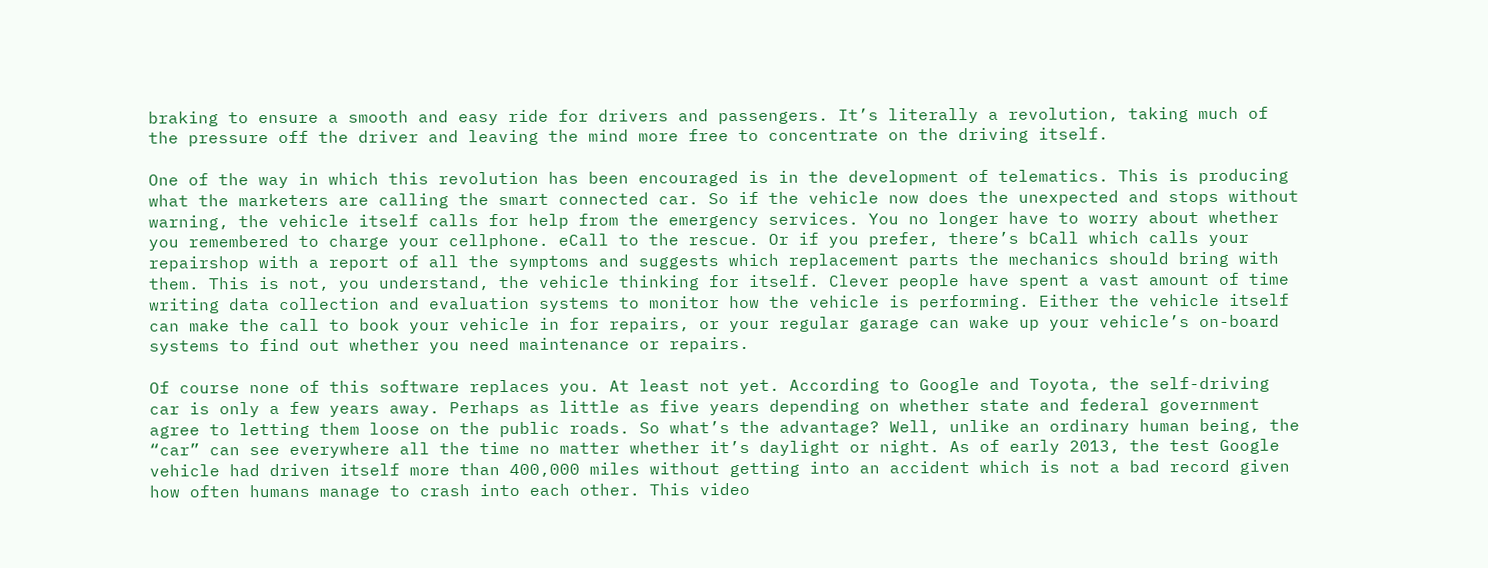braking to ensure a smooth and easy ride for drivers and passengers. It’s literally a revolution, taking much of the pressure off the driver and leaving the mind more free to concentrate on the driving itself.

One of the way in which this revolution has been encouraged is in the development of telematics. This is producing what the marketers are calling the smart connected car. So if the vehicle now does the unexpected and stops without warning, the vehicle itself calls for help from the emergency services. You no longer have to worry about whether you remembered to charge your cellphone. eCall to the rescue. Or if you prefer, there’s bCall which calls your repairshop with a report of all the symptoms and suggests which replacement parts the mechanics should bring with them. This is not, you understand, the vehicle thinking for itself. Clever people have spent a vast amount of time writing data collection and evaluation systems to monitor how the vehicle is performing. Either the vehicle itself can make the call to book your vehicle in for repairs, or your regular garage can wake up your vehicle’s on-board systems to find out whether you need maintenance or repairs.

Of course none of this software replaces you. At least not yet. According to Google and Toyota, the self-driving car is only a few years away. Perhaps as little as five years depending on whether state and federal government agree to letting them loose on the public roads. So what’s the advantage? Well, unlike an ordinary human being, the “car” can see everywhere all the time no matter whether it’s daylight or night. As of early 2013, the test Google vehicle had driven itself more than 400,000 miles without getting into an accident which is not a bad record given how often humans manage to crash into each other. This video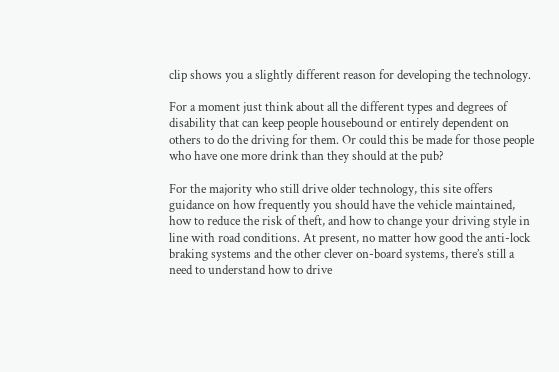clip shows you a slightly different reason for developing the technology.

For a moment just think about all the different types and degrees of disability that can keep people housebound or entirely dependent on others to do the driving for them. Or could this be made for those people who have one more drink than they should at the pub?

For the majority who still drive older technology, this site offers guidance on how frequently you should have the vehicle maintained, how to reduce the risk of theft, and how to change your driving style in line with road conditions. At present, no matter how good the anti-lock braking systems and the other clever on-board systems, there’s still a need to understand how to drive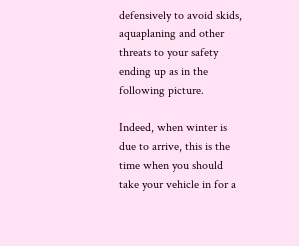defensively to avoid skids, aquaplaning and other threats to your safety ending up as in the following picture.

Indeed, when winter is due to arrive, this is the time when you should take your vehicle in for a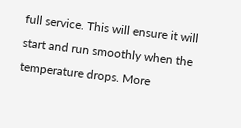full service. This will ensure it will start and run smoothly when the temperature drops. More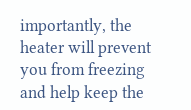importantly, the heater will prevent you from freezing and help keep the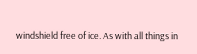windshield free of ice. As with all things in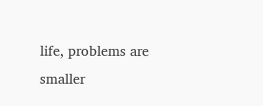life, problems are smaller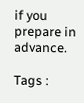if you prepare in advance.

Tags :